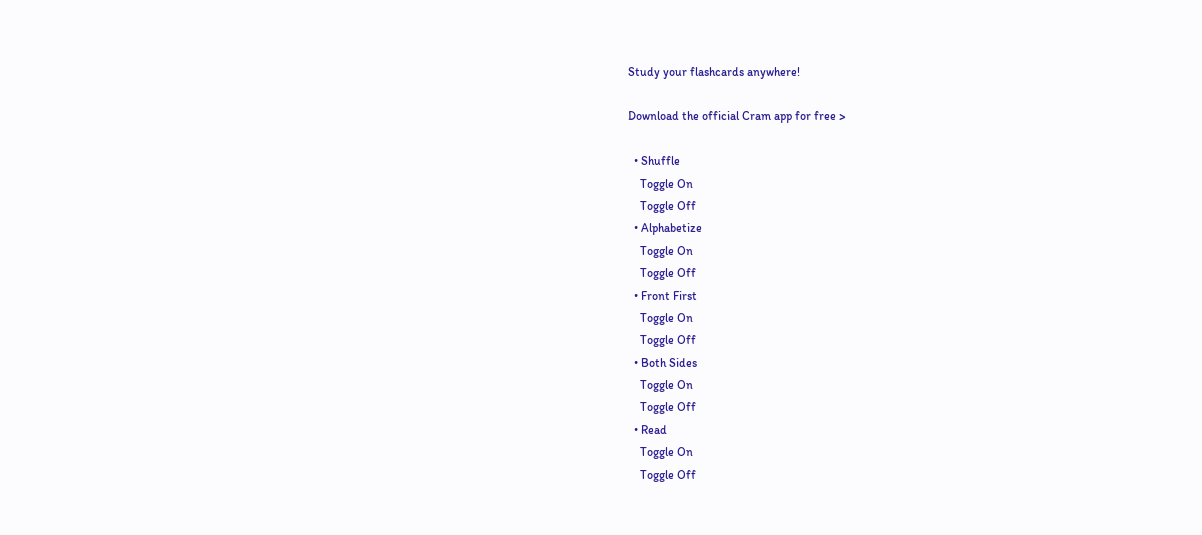Study your flashcards anywhere!

Download the official Cram app for free >

  • Shuffle
    Toggle On
    Toggle Off
  • Alphabetize
    Toggle On
    Toggle Off
  • Front First
    Toggle On
    Toggle Off
  • Both Sides
    Toggle On
    Toggle Off
  • Read
    Toggle On
    Toggle Off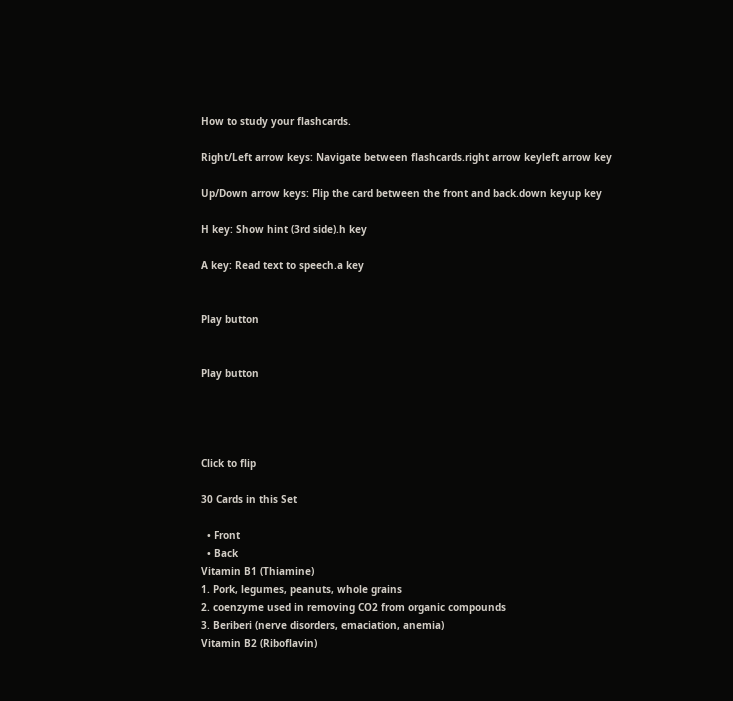How to study your flashcards.

Right/Left arrow keys: Navigate between flashcards.right arrow keyleft arrow key

Up/Down arrow keys: Flip the card between the front and back.down keyup key

H key: Show hint (3rd side).h key

A key: Read text to speech.a key


Play button


Play button




Click to flip

30 Cards in this Set

  • Front
  • Back
Vitamin B1 (Thiamine)
1. Pork, legumes, peanuts, whole grains
2. coenzyme used in removing CO2 from organic compounds
3. Beriberi (nerve disorders, emaciation, anemia)
Vitamin B2 (Riboflavin)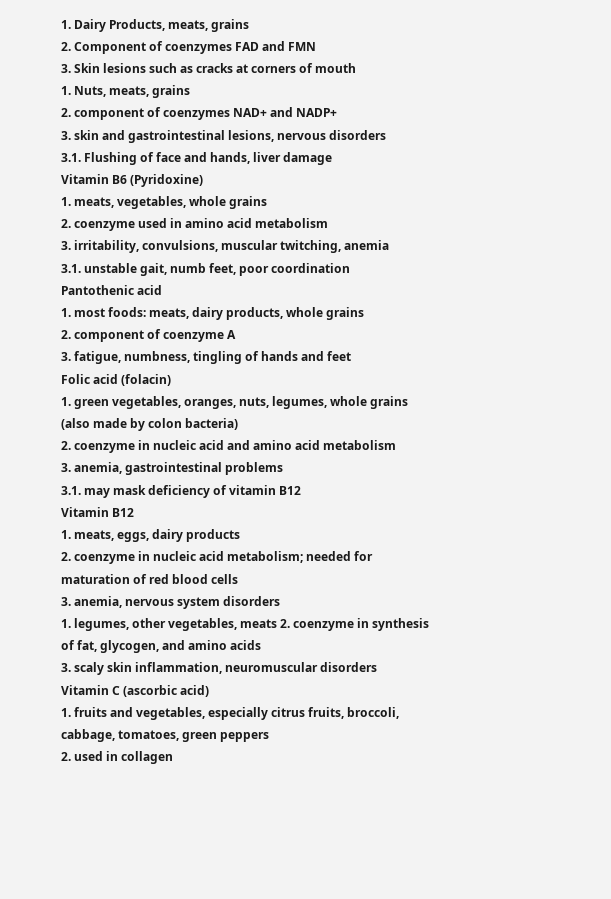1. Dairy Products, meats, grains
2. Component of coenzymes FAD and FMN
3. Skin lesions such as cracks at corners of mouth
1. Nuts, meats, grains
2. component of coenzymes NAD+ and NADP+
3. skin and gastrointestinal lesions, nervous disorders
3.1. Flushing of face and hands, liver damage
Vitamin B6 (Pyridoxine)
1. meats, vegetables, whole grains
2. coenzyme used in amino acid metabolism
3. irritability, convulsions, muscular twitching, anemia
3.1. unstable gait, numb feet, poor coordination
Pantothenic acid
1. most foods: meats, dairy products, whole grains
2. component of coenzyme A
3. fatigue, numbness, tingling of hands and feet
Folic acid (folacin)
1. green vegetables, oranges, nuts, legumes, whole grains (also made by colon bacteria)
2. coenzyme in nucleic acid and amino acid metabolism
3. anemia, gastrointestinal problems
3.1. may mask deficiency of vitamin B12
Vitamin B12
1. meats, eggs, dairy products
2. coenzyme in nucleic acid metabolism; needed for maturation of red blood cells
3. anemia, nervous system disorders
1. legumes, other vegetables, meats 2. coenzyme in synthesis of fat, glycogen, and amino acids
3. scaly skin inflammation, neuromuscular disorders
Vitamin C (ascorbic acid)
1. fruits and vegetables, especially citrus fruits, broccoli, cabbage, tomatoes, green peppers
2. used in collagen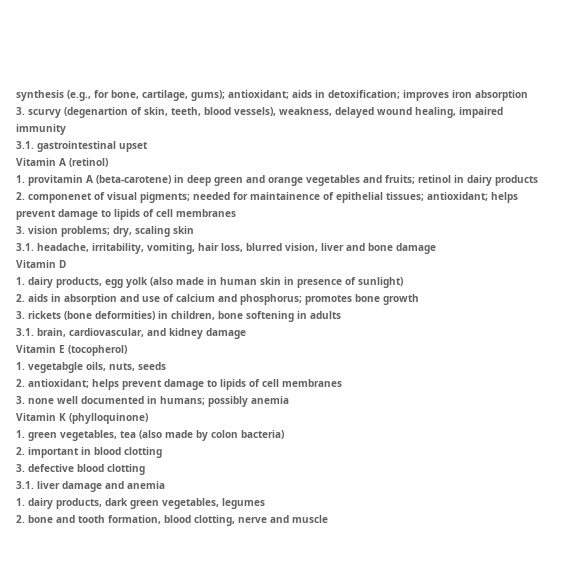synthesis (e.g., for bone, cartilage, gums); antioxidant; aids in detoxification; improves iron absorption
3. scurvy (degenartion of skin, teeth, blood vessels), weakness, delayed wound healing, impaired immunity
3.1. gastrointestinal upset
Vitamin A (retinol)
1. provitamin A (beta-carotene) in deep green and orange vegetables and fruits; retinol in dairy products
2. componenet of visual pigments; needed for maintainence of epithelial tissues; antioxidant; helps prevent damage to lipids of cell membranes
3. vision problems; dry, scaling skin
3.1. headache, irritability, vomiting, hair loss, blurred vision, liver and bone damage
Vitamin D
1. dairy products, egg yolk (also made in human skin in presence of sunlight)
2. aids in absorption and use of calcium and phosphorus; promotes bone growth
3. rickets (bone deformities) in children, bone softening in adults
3.1. brain, cardiovascular, and kidney damage
Vitamin E (tocopherol)
1. vegetabgle oils, nuts, seeds
2. antioxidant; helps prevent damage to lipids of cell membranes
3. none well documented in humans; possibly anemia
Vitamin K (phylloquinone)
1. green vegetables, tea (also made by colon bacteria)
2. important in blood clotting
3. defective blood clotting
3.1. liver damage and anemia
1. dairy products, dark green vegetables, legumes
2. bone and tooth formation, blood clotting, nerve and muscle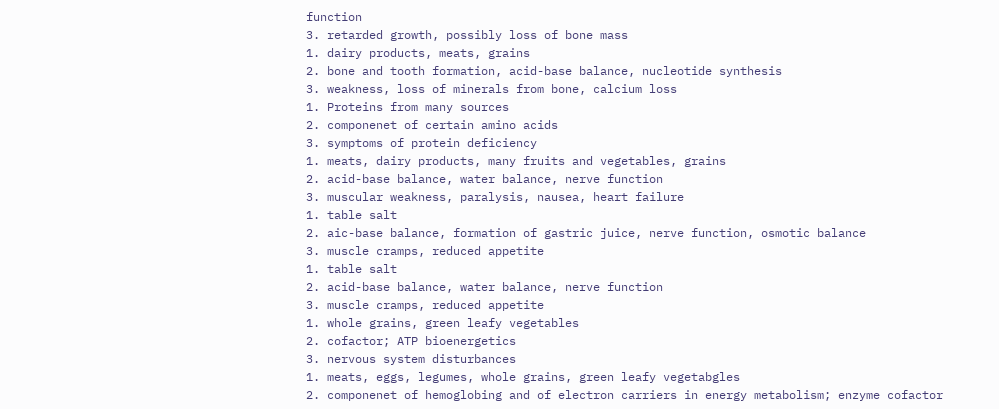function
3. retarded growth, possibly loss of bone mass
1. dairy products, meats, grains
2. bone and tooth formation, acid-base balance, nucleotide synthesis
3. weakness, loss of minerals from bone, calcium loss
1. Proteins from many sources
2. componenet of certain amino acids
3. symptoms of protein deficiency
1. meats, dairy products, many fruits and vegetables, grains
2. acid-base balance, water balance, nerve function
3. muscular weakness, paralysis, nausea, heart failure
1. table salt
2. aic-base balance, formation of gastric juice, nerve function, osmotic balance
3. muscle cramps, reduced appetite
1. table salt
2. acid-base balance, water balance, nerve function
3. muscle cramps, reduced appetite
1. whole grains, green leafy vegetables
2. cofactor; ATP bioenergetics
3. nervous system disturbances
1. meats, eggs, legumes, whole grains, green leafy vegetabgles
2. componenet of hemoglobing and of electron carriers in energy metabolism; enzyme cofactor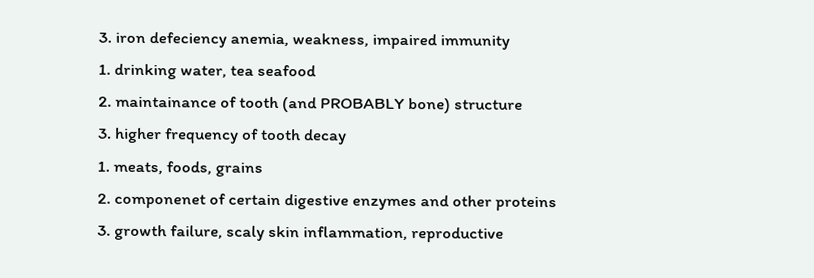3. iron defeciency anemia, weakness, impaired immunity
1. drinking water, tea seafood
2. maintainance of tooth (and PROBABLY bone) structure
3. higher frequency of tooth decay
1. meats, foods, grains
2. componenet of certain digestive enzymes and other proteins
3. growth failure, scaly skin inflammation, reproductive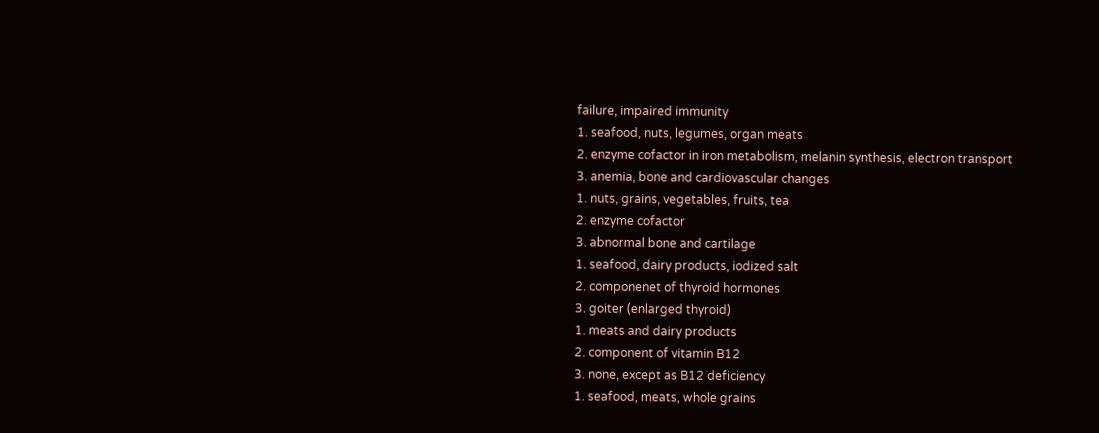failure, impaired immunity
1. seafood, nuts, legumes, organ meats
2. enzyme cofactor in iron metabolism, melanin synthesis, electron transport
3. anemia, bone and cardiovascular changes
1. nuts, grains, vegetables, fruits, tea
2. enzyme cofactor
3. abnormal bone and cartilage
1. seafood, dairy products, iodized salt
2. componenet of thyroid hormones
3. goiter (enlarged thyroid)
1. meats and dairy products
2. component of vitamin B12
3. none, except as B12 deficiency
1. seafood, meats, whole grains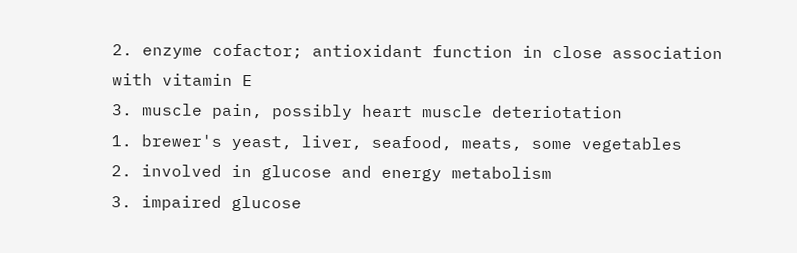2. enzyme cofactor; antioxidant function in close association with vitamin E
3. muscle pain, possibly heart muscle deteriotation
1. brewer's yeast, liver, seafood, meats, some vegetables
2. involved in glucose and energy metabolism
3. impaired glucose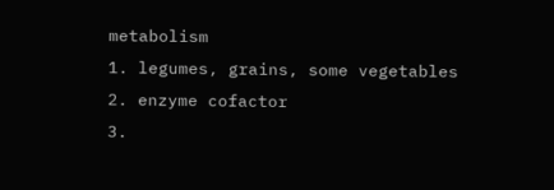metabolism
1. legumes, grains, some vegetables
2. enzyme cofactor
3.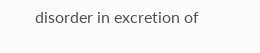disorder in excretion of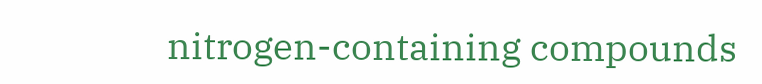nitrogen-containing compounds